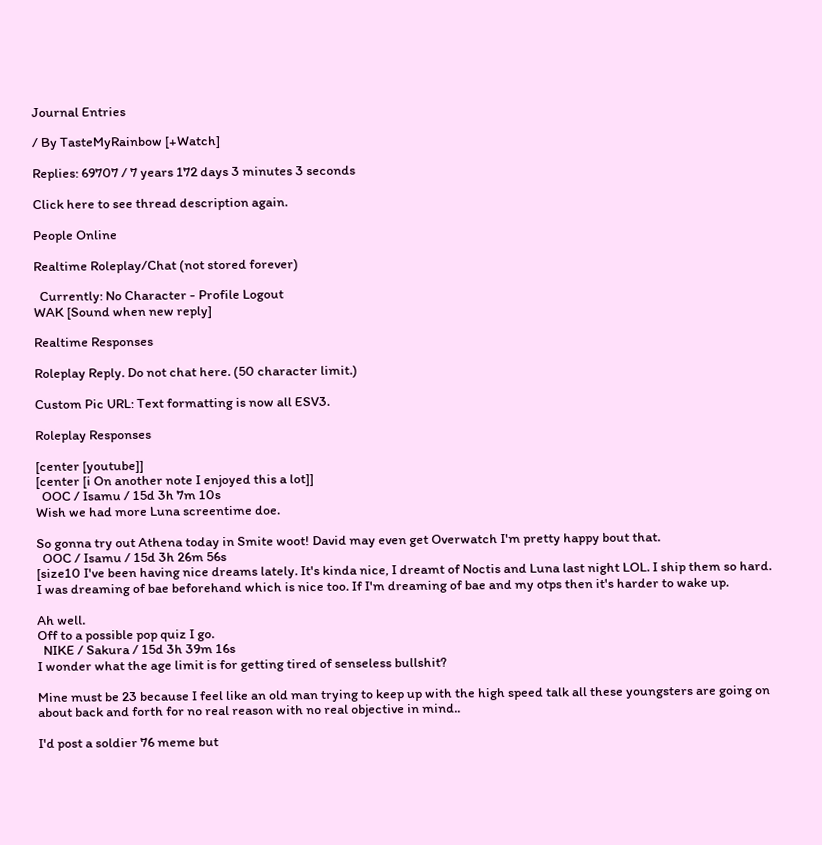Journal Entries

/ By TasteMyRainbow [+Watch]

Replies: 69707 / 7 years 172 days 3 minutes 3 seconds

Click here to see thread description again.

People Online

Realtime Roleplay/Chat (not stored forever)

  Currently: No Character - Profile Logout
WAK [Sound when new reply]

Realtime Responses

Roleplay Reply. Do not chat here. (50 character limit.)

Custom Pic URL: Text formatting is now all ESV3.

Roleplay Responses

[center [youtube]]
[center [i On another note I enjoyed this a lot]]
  OOC / Isamu / 15d 3h 7m 10s
Wish we had more Luna screentime doe.

So gonna try out Athena today in Smite woot! David may even get Overwatch I'm pretty happy bout that.
  OOC / Isamu / 15d 3h 26m 56s
[size10 I've been having nice dreams lately. It's kinda nice, I dreamt of Noctis and Luna last night LOL. I ship them so hard. I was dreaming of bae beforehand which is nice too. If I'm dreaming of bae and my otps then it's harder to wake up.

Ah well.
Off to a possible pop quiz I go.
  NIKE / Sakura / 15d 3h 39m 16s
I wonder what the age limit is for getting tired of senseless bullshit?

Mine must be 23 because I feel like an old man trying to keep up with the high speed talk all these youngsters are going on about back and forth for no real reason with no real objective in mind..

I'd post a soldier 76 meme but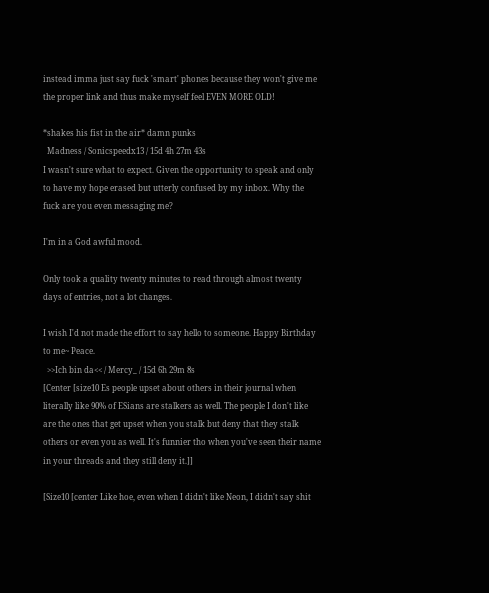instead imma just say fuck 'smart' phones because they won't give me the proper link and thus make myself feel EVEN MORE OLD!

*shakes his fist in the air* damn punks
  Madness / Sonicspeedx13 / 15d 4h 27m 43s
I wasn't sure what to expect. Given the opportunity to speak and only to have my hope erased but utterly confused by my inbox. Why the fuck are you even messaging me?

I'm in a God awful mood.

Only took a quality twenty minutes to read through almost twenty days of entries, not a lot changes.

I wish I'd not made the effort to say hello to someone. Happy Birthday to me~ Peace.
  >>Ich bin da<< / Mercy_ / 15d 6h 29m 8s
[Center [size10 Es people upset about others in their journal when literally like 90% of ESians are stalkers as well. The people I don't like are the ones that get upset when you stalk but deny that they stalk others or even you as well. It's funnier tho when you've seen their name in your threads and they still deny it.]]

[Size10 [center Like hoe, even when I didn't like Neon, I didn't say shit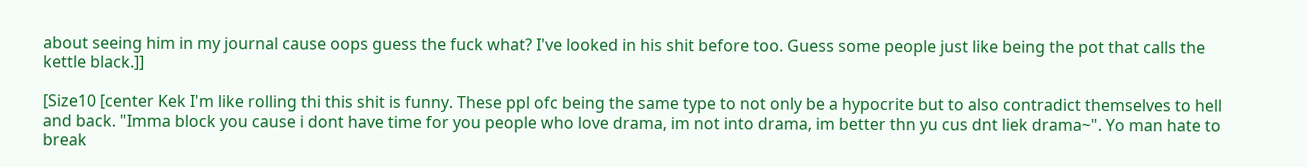about seeing him in my journal cause oops guess the fuck what? I've looked in his shit before too. Guess some people just like being the pot that calls the kettle black.]]

[Size10 [center Kek I'm like rolling thi this shit is funny. These ppl ofc being the same type to not only be a hypocrite but to also contradict themselves to hell and back. "Imma block you cause i dont have time for you people who love drama, im not into drama, im better thn yu cus dnt liek drama~". Yo man hate to break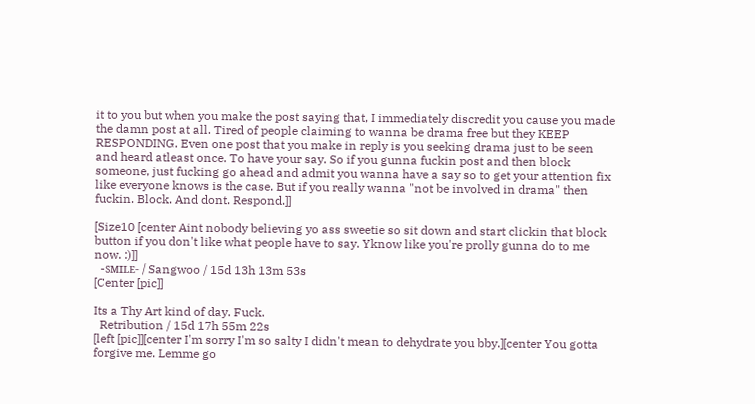it to you but when you make the post saying that, I immediately discredit you cause you made the damn post at all. Tired of people claiming to wanna be drama free but they KEEP RESPONDING. Even one post that you make in reply is you seeking drama just to be seen and heard atleast once. To have your say. So if you gunna fuckin post and then block someone, just fucking go ahead and admit you wanna have a say so to get your attention fix like everyone knows is the case. But if you really wanna "not be involved in drama" then fuckin. Block. And dont. Respond.]]

[Size10 [center Aint nobody believing yo ass sweetie so sit down and start clickin that block button if you don't like what people have to say. Yknow like you're prolly gunna do to me now. :)]]
  -sᴍɪʟᴇ- / Sangwoo / 15d 13h 13m 53s
[Center [pic]]

Its a Thy Art kind of day. Fuck.
  Retribution / 15d 17h 55m 22s
[left [pic]][center I'm sorry I'm so salty I didn't mean to dehydrate you bby.][center You gotta forgive me. Lemme go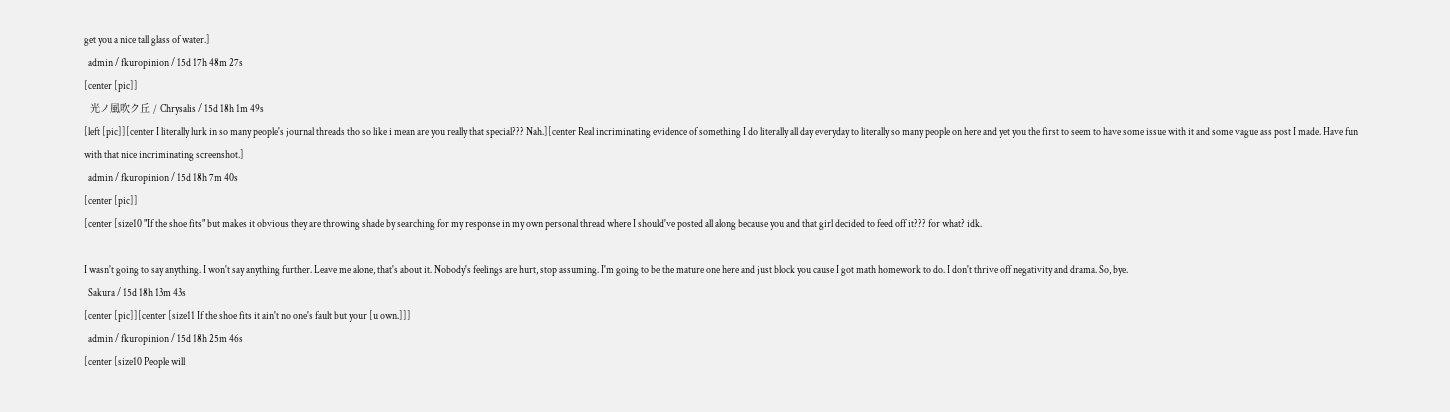get you a nice tall glass of water.]
  admin / fkuropinion / 15d 17h 48m 27s
[center [pic]]
  光ノ風吹ク丘 / Chrysalis / 15d 18h 1m 49s
[left [pic]][center I literally lurk in so many people's journal threads tho so like i mean are you really that special??? Nah.][center Real incriminating evidence of something I do literally all day everyday to literally so many people on here and yet you the first to seem to have some issue with it and some vague ass post I made. Have fun with that nice incriminating screenshot.]
  admin / fkuropinion / 15d 18h 7m 40s
[center [pic]]
[center [size10 "If the shoe fits" but makes it obvious they are throwing shade by searching for my response in my own personal thread where I should've posted all along because you and that girl decided to feed off it??? for what? idk.

I wasn't going to say anything. I won't say anything further. Leave me alone, that's about it. Nobody's feelings are hurt, stop assuming. I'm going to be the mature one here and just block you cause I got math homework to do. I don't thrive off negativity and drama. So, bye.
  Sakura / 15d 18h 13m 43s
[center [pic]][center [size11 If the shoe fits it ain't no one's fault but your [u own.]]]
  admin / fkuropinion / 15d 18h 25m 46s
[center [size10 People will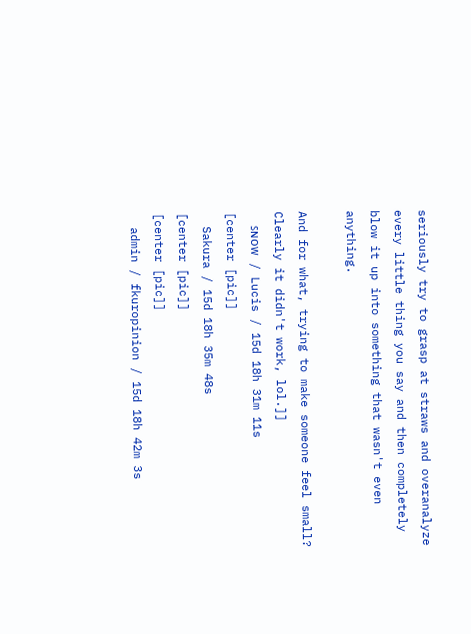seriously try to grasp at straws and overanalyze every little thing you say and then completely blow it up into something that wasn't even anything.

And for what, trying to make someone feel small?
Clearly it didn't work, lol.]]
  ꜱɴᴏᴡ / Lucis / 15d 18h 31m 11s
[center [pic]]
  Sakura / 15d 18h 35m 48s
[center [pic]]
[center [pic]]
  admin / fkuropinion / 15d 18h 42m 3s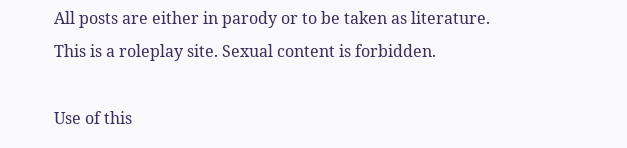All posts are either in parody or to be taken as literature. This is a roleplay site. Sexual content is forbidden.

Use of this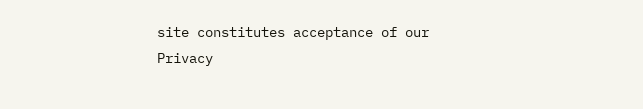site constitutes acceptance of our
Privacy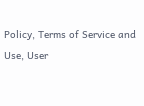Policy, Terms of Service and Use, User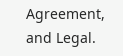Agreement, and Legal.